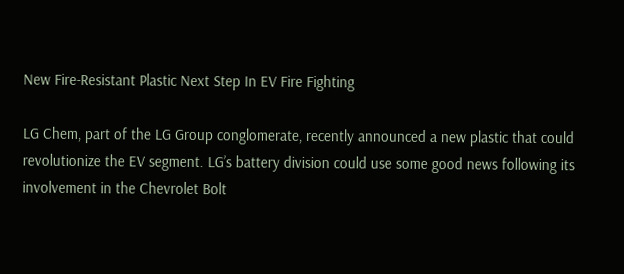New Fire-Resistant Plastic Next Step In EV Fire Fighting

LG Chem, part of the LG Group conglomerate, recently announced a new plastic that could revolutionize the EV segment. LG’s battery division could use some good news following its involvement in the Chevrolet Bolt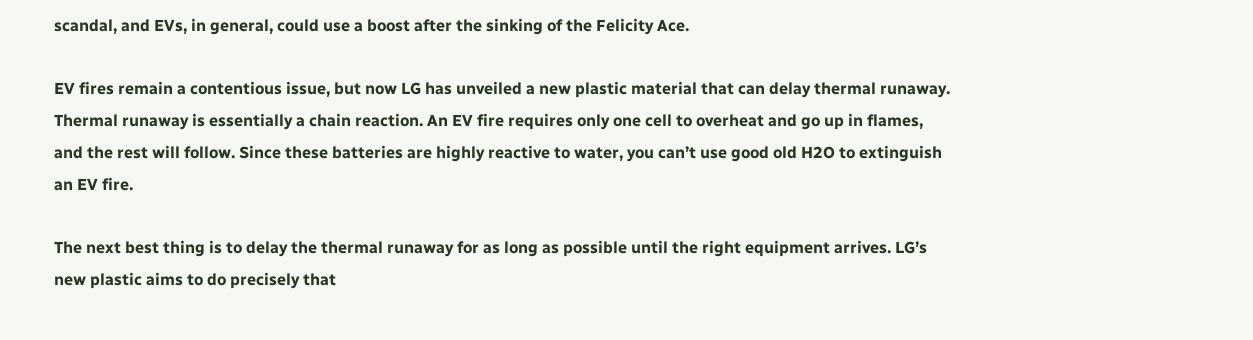scandal, and EVs, in general, could use a boost after the sinking of the Felicity Ace.

EV fires remain a contentious issue, but now LG has unveiled a new plastic material that can delay thermal runaway. Thermal runaway is essentially a chain reaction. An EV fire requires only one cell to overheat and go up in flames, and the rest will follow. Since these batteries are highly reactive to water, you can’t use good old H2O to extinguish an EV fire.

The next best thing is to delay the thermal runaway for as long as possible until the right equipment arrives. LG’s new plastic aims to do precisely that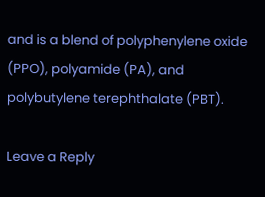and is a blend of polyphenylene oxide (PPO), polyamide (PA), and polybutylene terephthalate (PBT).

Leave a Reply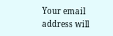Your email address will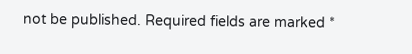not be published. Required fields are marked *